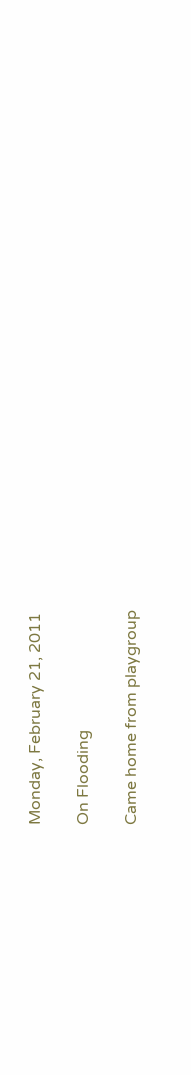Monday, February 21, 2011

On Flooding

Came home from playgroup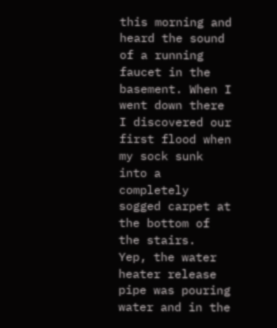this morning and heard the sound of a running faucet in the basement. When I went down there I discovered our first flood when my sock sunk into a completely sogged carpet at the bottom of the stairs.
Yep, the water heater release pipe was pouring water and in the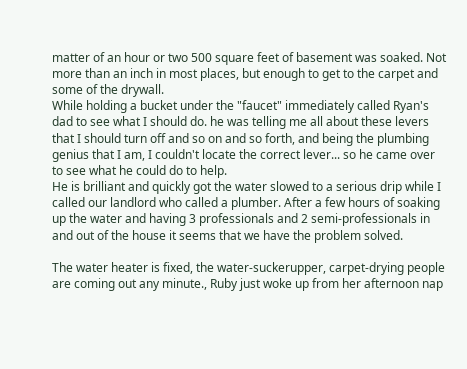matter of an hour or two 500 square feet of basement was soaked. Not more than an inch in most places, but enough to get to the carpet and some of the drywall.
While holding a bucket under the "faucet" immediately called Ryan's dad to see what I should do. he was telling me all about these levers that I should turn off and so on and so forth, and being the plumbing genius that I am, I couldn't locate the correct lever... so he came over to see what he could do to help.
He is brilliant and quickly got the water slowed to a serious drip while I called our landlord who called a plumber. After a few hours of soaking up the water and having 3 professionals and 2 semi-professionals in and out of the house it seems that we have the problem solved.

The water heater is fixed, the water-suckerupper, carpet-drying people are coming out any minute., Ruby just woke up from her afternoon nap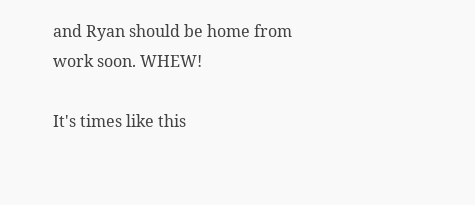and Ryan should be home from work soon. WHEW!

It's times like this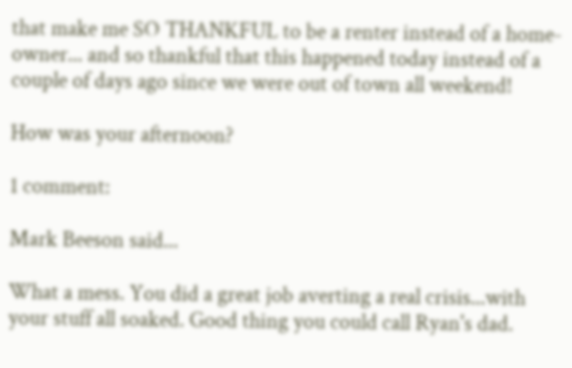that make me SO THANKFUL to be a renter instead of a home-owner... and so thankful that this happened today instead of a couple of days ago since we were out of town all weekend!

How was your afternoon?

1 comment:

Mark Beeson said...

What a mess. You did a great job averting a real crisis...with your stuff all soaked. Good thing you could call Ryan's dad.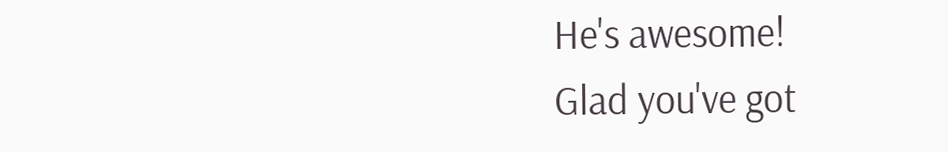He's awesome!
Glad you've got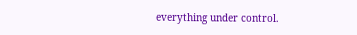everything under control.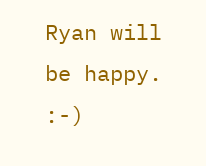Ryan will be happy. :-)